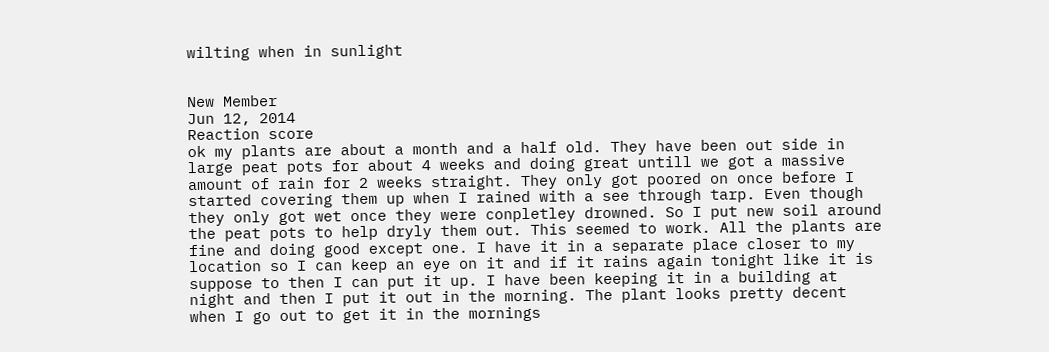wilting when in sunlight


New Member
Jun 12, 2014
Reaction score
ok my plants are about a month and a half old. They have been out side in large peat pots for about 4 weeks and doing great untill we got a massive amount of rain for 2 weeks straight. They only got poored on once before I started covering them up when I rained with a see through tarp. Even though they only got wet once they were conpletley drowned. So I put new soil around the peat pots to help dryly them out. This seemed to work. All the plants are fine and doing good except one. I have it in a separate place closer to my location so I can keep an eye on it and if it rains again tonight like it is suppose to then I can put it up. I have been keeping it in a building at night and then I put it out in the morning. The plant looks pretty decent when I go out to get it in the mornings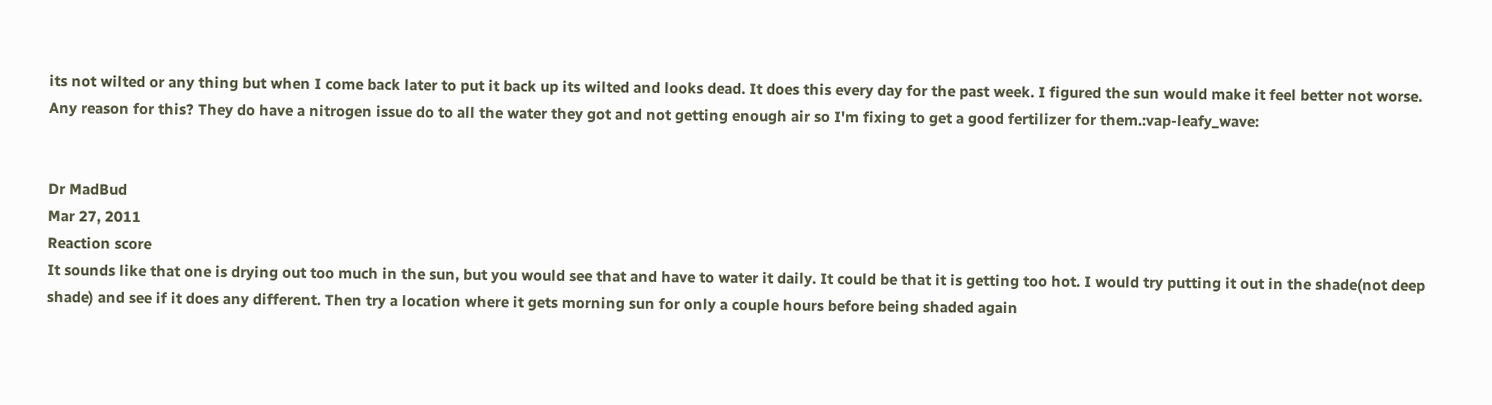its not wilted or any thing but when I come back later to put it back up its wilted and looks dead. It does this every day for the past week. I figured the sun would make it feel better not worse. Any reason for this? They do have a nitrogen issue do to all the water they got and not getting enough air so I'm fixing to get a good fertilizer for them.:vap-leafy_wave:


Dr MadBud
Mar 27, 2011
Reaction score
It sounds like that one is drying out too much in the sun, but you would see that and have to water it daily. It could be that it is getting too hot. I would try putting it out in the shade(not deep shade) and see if it does any different. Then try a location where it gets morning sun for only a couple hours before being shaded again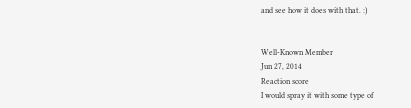and see how it does with that. :)


Well-Known Member
Jun 27, 2014
Reaction score
I would spray it with some type of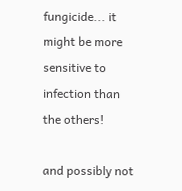fungicide... it might be more sensitive to infection than the others!

and possibly not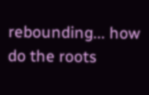rebounding... how do the roots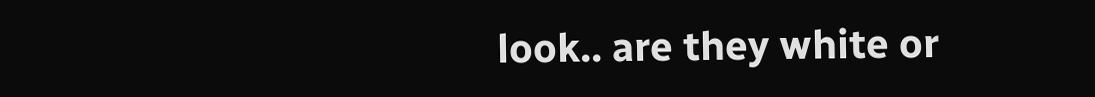look.. are they white or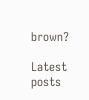brown?

Latest posts